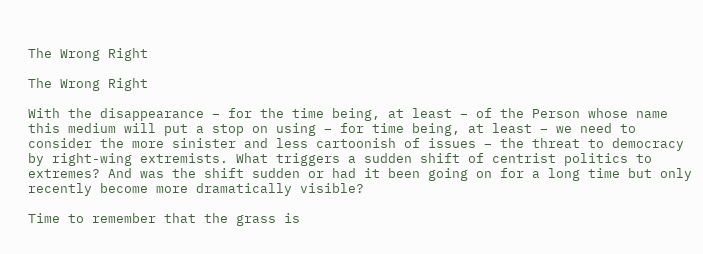The Wrong Right

The Wrong Right

With the disappearance – for the time being, at least – of the Person whose name this medium will put a stop on using – for time being, at least – we need to consider the more sinister and less cartoonish of issues – the threat to democracy by right-wing extremists. What triggers a sudden shift of centrist politics to extremes? And was the shift sudden or had it been going on for a long time but only recently become more dramatically visible?

Time to remember that the grass is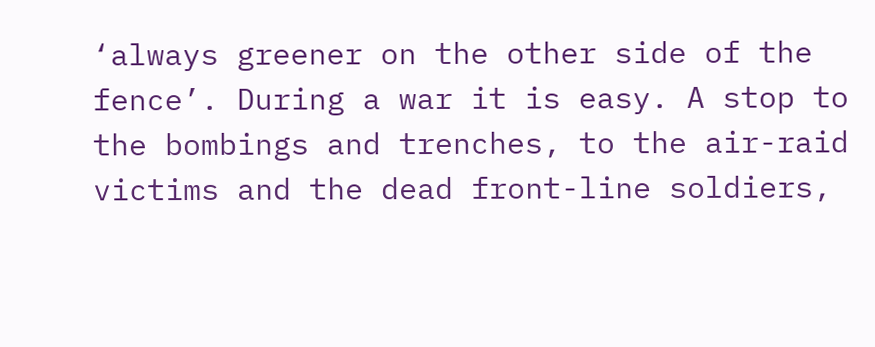‘always greener on the other side of the fence’. During a war it is easy. A stop to the bombings and trenches, to the air-raid victims and the dead front-line soldiers,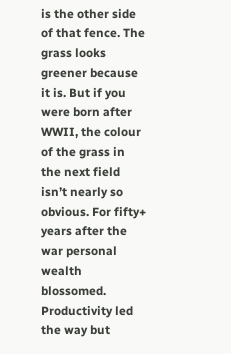is the other side of that fence. The grass looks greener because it is. But if you were born after WWII, the colour of the grass in the next field isn’t nearly so obvious. For fifty+ years after the war personal wealth blossomed. Productivity led the way but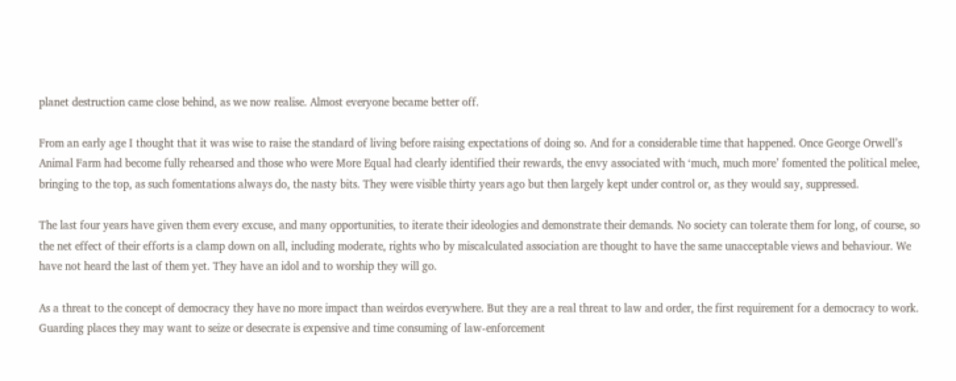planet destruction came close behind, as we now realise. Almost everyone became better off.

From an early age I thought that it was wise to raise the standard of living before raising expectations of doing so. And for a considerable time that happened. Once George Orwell’s Animal Farm had become fully rehearsed and those who were More Equal had clearly identified their rewards, the envy associated with ‘much, much more’ fomented the political melee, bringing to the top, as such fomentations always do, the nasty bits. They were visible thirty years ago but then largely kept under control or, as they would say, suppressed.

The last four years have given them every excuse, and many opportunities, to iterate their ideologies and demonstrate their demands. No society can tolerate them for long, of course, so the net effect of their efforts is a clamp down on all, including moderate, rights who by miscalculated association are thought to have the same unacceptable views and behaviour. We have not heard the last of them yet. They have an idol and to worship they will go.

As a threat to the concept of democracy they have no more impact than weirdos everywhere. But they are a real threat to law and order, the first requirement for a democracy to work. Guarding places they may want to seize or desecrate is expensive and time consuming of law-enforcement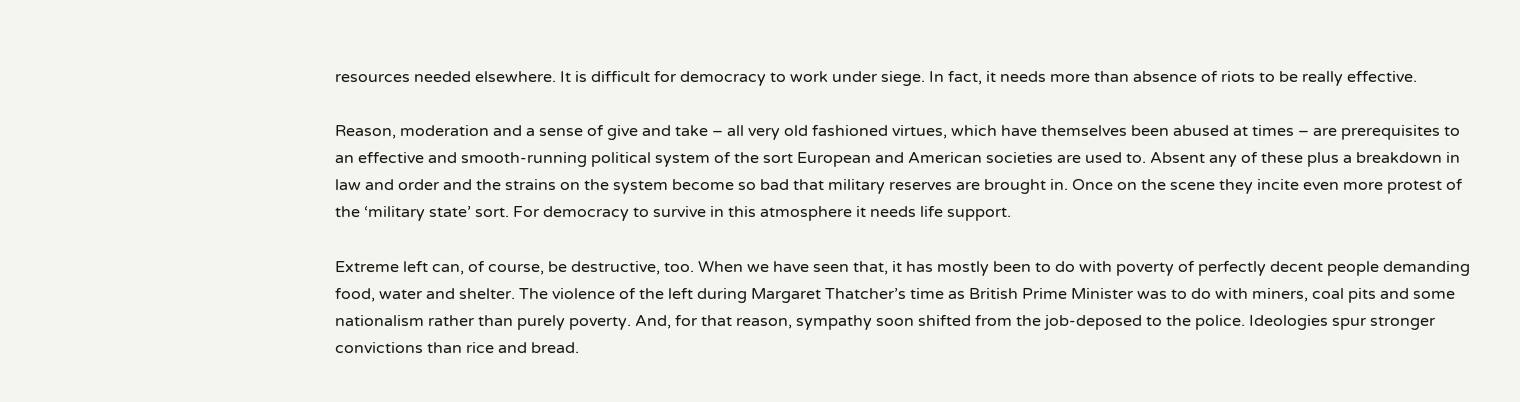resources needed elsewhere. It is difficult for democracy to work under siege. In fact, it needs more than absence of riots to be really effective.

Reason, moderation and a sense of give and take – all very old fashioned virtues, which have themselves been abused at times – are prerequisites to an effective and smooth-running political system of the sort European and American societies are used to. Absent any of these plus a breakdown in law and order and the strains on the system become so bad that military reserves are brought in. Once on the scene they incite even more protest of the ‘military state’ sort. For democracy to survive in this atmosphere it needs life support.

Extreme left can, of course, be destructive, too. When we have seen that, it has mostly been to do with poverty of perfectly decent people demanding food, water and shelter. The violence of the left during Margaret Thatcher’s time as British Prime Minister was to do with miners, coal pits and some nationalism rather than purely poverty. And, for that reason, sympathy soon shifted from the job-deposed to the police. Ideologies spur stronger convictions than rice and bread.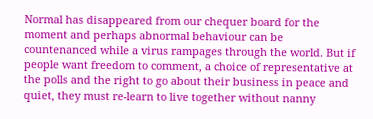Normal has disappeared from our chequer board for the moment and perhaps abnormal behaviour can be countenanced while a virus rampages through the world. But if people want freedom to comment, a choice of representative at the polls and the right to go about their business in peace and quiet, they must re-learn to live together without nanny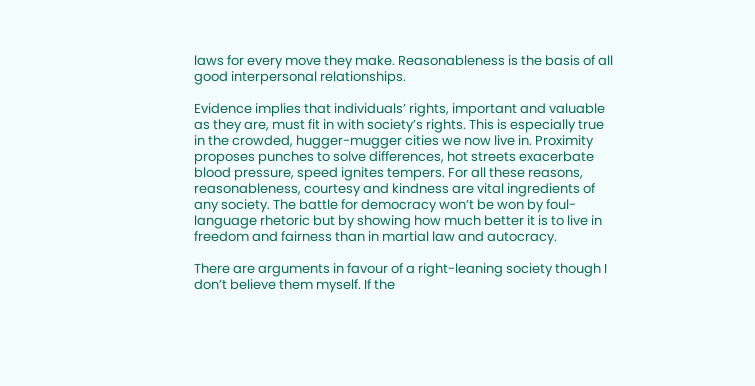laws for every move they make. Reasonableness is the basis of all good interpersonal relationships.

Evidence implies that individuals’ rights, important and valuable as they are, must fit in with society’s rights. This is especially true in the crowded, hugger-mugger cities we now live in. Proximity proposes punches to solve differences, hot streets exacerbate blood pressure, speed ignites tempers. For all these reasons, reasonableness, courtesy and kindness are vital ingredients of any society. The battle for democracy won’t be won by foul-language rhetoric but by showing how much better it is to live in freedom and fairness than in martial law and autocracy.

There are arguments in favour of a right-leaning society though I don’t believe them myself. If the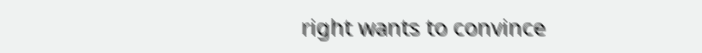right wants to convince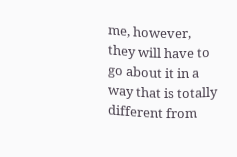me, however, they will have to go about it in a way that is totally different from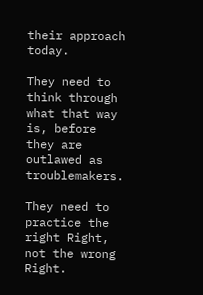their approach today.

They need to think through what that way is, before they are outlawed as troublemakers.

They need to practice the right Right, not the wrong Right.